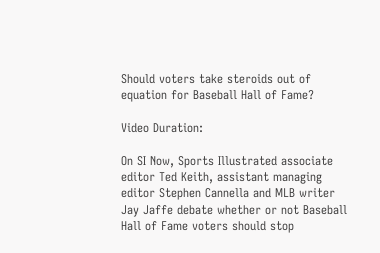Should voters take steroids out of equation for Baseball Hall of Fame?

Video Duration:

On SI Now, Sports Illustrated associate editor Ted Keith, assistant managing editor Stephen Cannella and MLB writer Jay Jaffe debate whether or not Baseball Hall of Fame voters should stop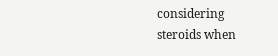considering steroids when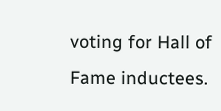voting for Hall of Fame inductees.